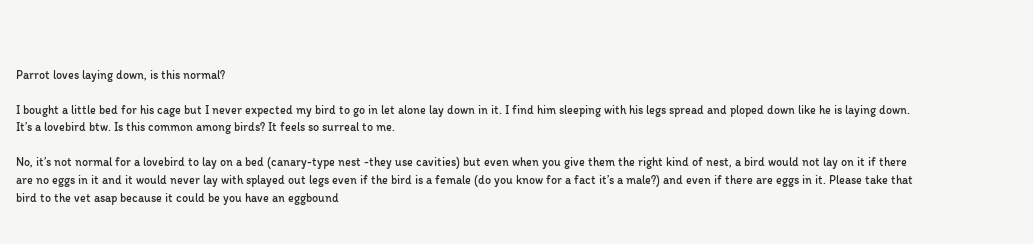Parrot loves laying down, is this normal?

I bought a little bed for his cage but I never expected my bird to go in let alone lay down in it. I find him sleeping with his legs spread and ploped down like he is laying down. It’s a lovebird btw. Is this common among birds? It feels so surreal to me.

No, it’s not normal for a lovebird to lay on a bed (canary-type nest -they use cavities) but even when you give them the right kind of nest, a bird would not lay on it if there are no eggs in it and it would never lay with splayed out legs even if the bird is a female (do you know for a fact it’s a male?) and even if there are eggs in it. Please take that bird to the vet asap because it could be you have an eggbound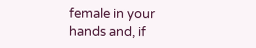female in your hands and, if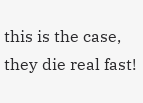this is the case, they die real fast!